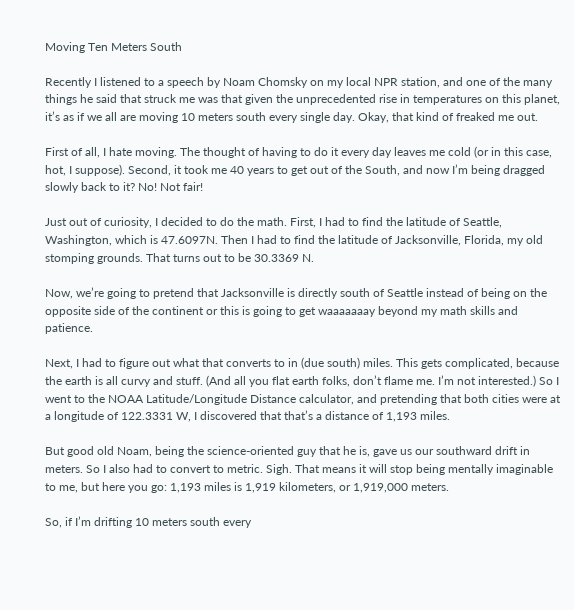Moving Ten Meters South

Recently I listened to a speech by Noam Chomsky on my local NPR station, and one of the many things he said that struck me was that given the unprecedented rise in temperatures on this planet, it’s as if we all are moving 10 meters south every single day. Okay, that kind of freaked me out.

First of all, I hate moving. The thought of having to do it every day leaves me cold (or in this case, hot, I suppose). Second, it took me 40 years to get out of the South, and now I’m being dragged slowly back to it? No! Not fair!

Just out of curiosity, I decided to do the math. First, I had to find the latitude of Seattle,  Washington, which is 47.6097N. Then I had to find the latitude of Jacksonville, Florida, my old stomping grounds. That turns out to be 30.3369 N.

Now, we’re going to pretend that Jacksonville is directly south of Seattle instead of being on the opposite side of the continent or this is going to get waaaaaaay beyond my math skills and patience.

Next, I had to figure out what that converts to in (due south) miles. This gets complicated, because the earth is all curvy and stuff. (And all you flat earth folks, don’t flame me. I’m not interested.) So I went to the NOAA Latitude/Longitude Distance calculator, and pretending that both cities were at a longitude of 122.3331 W, I discovered that that’s a distance of 1,193 miles.

But good old Noam, being the science-oriented guy that he is, gave us our southward drift in meters. So I also had to convert to metric. Sigh. That means it will stop being mentally imaginable to me, but here you go: 1,193 miles is 1,919 kilometers, or 1,919,000 meters.

So, if I’m drifting 10 meters south every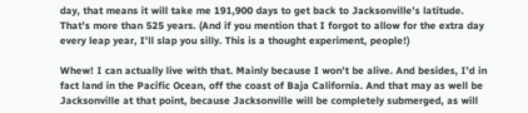day, that means it will take me 191,900 days to get back to Jacksonville’s latitude. That’s more than 525 years. (And if you mention that I forgot to allow for the extra day every leap year, I’ll slap you silly. This is a thought experiment, people!)

Whew! I can actually live with that. Mainly because I won’t be alive. And besides, I’d in fact land in the Pacific Ocean, off the coast of Baja California. And that may as well be Jacksonville at that point, because Jacksonville will be completely submerged, as will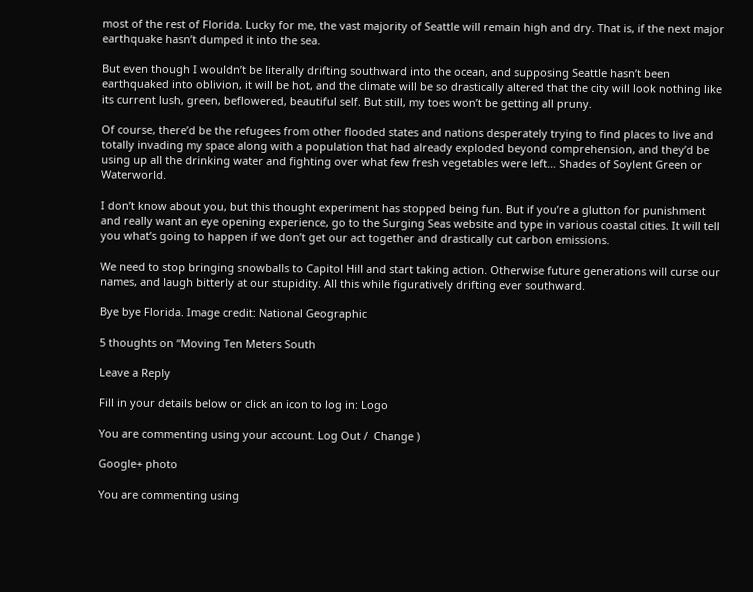most of the rest of Florida. Lucky for me, the vast majority of Seattle will remain high and dry. That is, if the next major earthquake hasn’t dumped it into the sea.

But even though I wouldn’t be literally drifting southward into the ocean, and supposing Seattle hasn’t been earthquaked into oblivion, it will be hot, and the climate will be so drastically altered that the city will look nothing like its current lush, green, beflowered, beautiful self. But still, my toes won’t be getting all pruny.

Of course, there’d be the refugees from other flooded states and nations desperately trying to find places to live and totally invading my space along with a population that had already exploded beyond comprehension, and they’d be using up all the drinking water and fighting over what few fresh vegetables were left… Shades of Soylent Green or Waterworld.

I don’t know about you, but this thought experiment has stopped being fun. But if you’re a glutton for punishment and really want an eye opening experience, go to the Surging Seas website and type in various coastal cities. It will tell you what’s going to happen if we don’t get our act together and drastically cut carbon emissions.

We need to stop bringing snowballs to Capitol Hill and start taking action. Otherwise future generations will curse our names, and laugh bitterly at our stupidity. All this while figuratively drifting ever southward.

Bye bye Florida. Image credit: National Geographic

5 thoughts on “Moving Ten Meters South

Leave a Reply

Fill in your details below or click an icon to log in: Logo

You are commenting using your account. Log Out /  Change )

Google+ photo

You are commenting using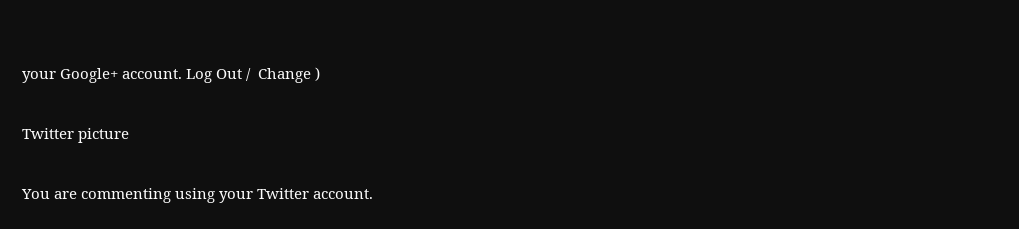your Google+ account. Log Out /  Change )

Twitter picture

You are commenting using your Twitter account.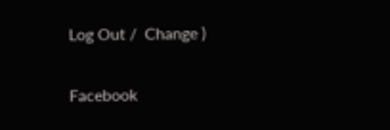Log Out /  Change )

Facebook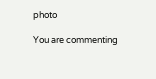photo

You are commenting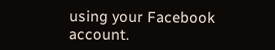using your Facebook account.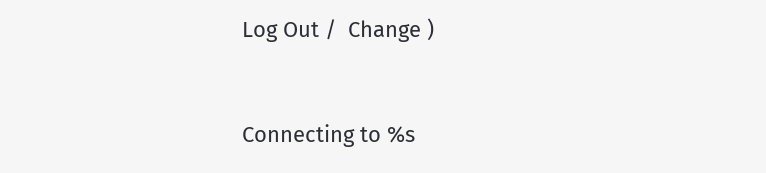Log Out /  Change )


Connecting to %s